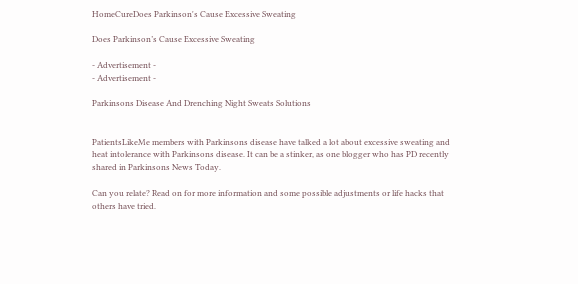HomeCureDoes Parkinson's Cause Excessive Sweating

Does Parkinson’s Cause Excessive Sweating

- Advertisement -
- Advertisement -

Parkinsons Disease And Drenching Night Sweats Solutions


PatientsLikeMe members with Parkinsons disease have talked a lot about excessive sweating and heat intolerance with Parkinsons disease. It can be a stinker, as one blogger who has PD recently shared in Parkinsons News Today.

Can you relate? Read on for more information and some possible adjustments or life hacks that others have tried.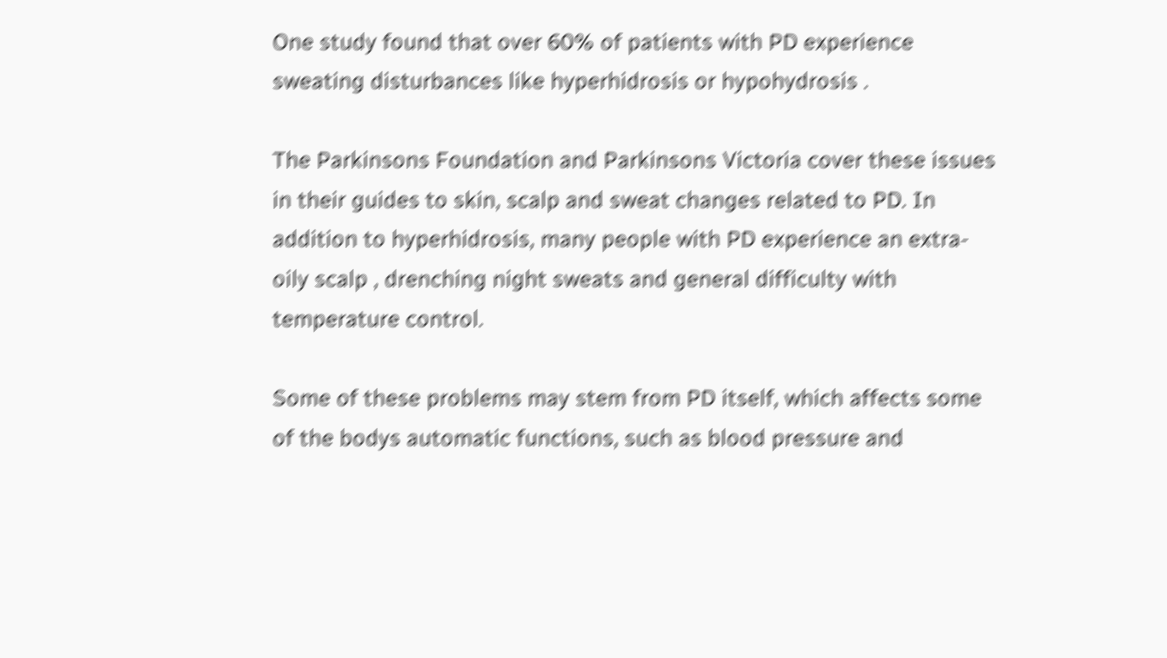One study found that over 60% of patients with PD experience sweating disturbances like hyperhidrosis or hypohydrosis .

The Parkinsons Foundation and Parkinsons Victoria cover these issues in their guides to skin, scalp and sweat changes related to PD. In addition to hyperhidrosis, many people with PD experience an extra-oily scalp , drenching night sweats and general difficulty with temperature control.

Some of these problems may stem from PD itself, which affects some of the bodys automatic functions, such as blood pressure and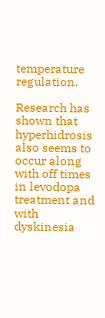temperature regulation.

Research has shown that hyperhidrosis also seems to occur along with off times in levodopa treatment and with dyskinesia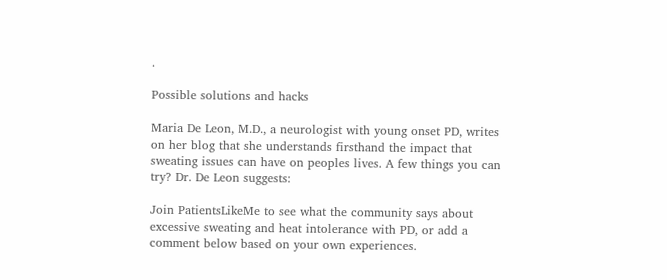.

Possible solutions and hacks

Maria De Leon, M.D., a neurologist with young onset PD, writes on her blog that she understands firsthand the impact that sweating issues can have on peoples lives. A few things you can try? Dr. De Leon suggests:

Join PatientsLikeMe to see what the community says about excessive sweating and heat intolerance with PD, or add a comment below based on your own experiences.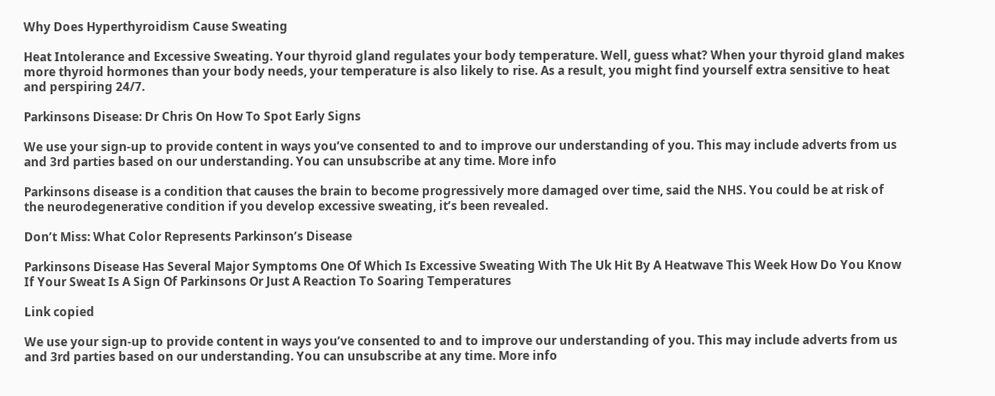Why Does Hyperthyroidism Cause Sweating

Heat Intolerance and Excessive Sweating. Your thyroid gland regulates your body temperature. Well, guess what? When your thyroid gland makes more thyroid hormones than your body needs, your temperature is also likely to rise. As a result, you might find yourself extra sensitive to heat and perspiring 24/7.

Parkinsons Disease: Dr Chris On How To Spot Early Signs

We use your sign-up to provide content in ways you’ve consented to and to improve our understanding of you. This may include adverts from us and 3rd parties based on our understanding. You can unsubscribe at any time. More info

Parkinsons disease is a condition that causes the brain to become progressively more damaged over time, said the NHS. You could be at risk of the neurodegenerative condition if you develop excessive sweating, it’s been revealed.

Don’t Miss: What Color Represents Parkinson’s Disease

Parkinsons Disease Has Several Major Symptoms One Of Which Is Excessive Sweating With The Uk Hit By A Heatwave This Week How Do You Know If Your Sweat Is A Sign Of Parkinsons Or Just A Reaction To Soaring Temperatures

Link copied

We use your sign-up to provide content in ways you’ve consented to and to improve our understanding of you. This may include adverts from us and 3rd parties based on our understanding. You can unsubscribe at any time. More info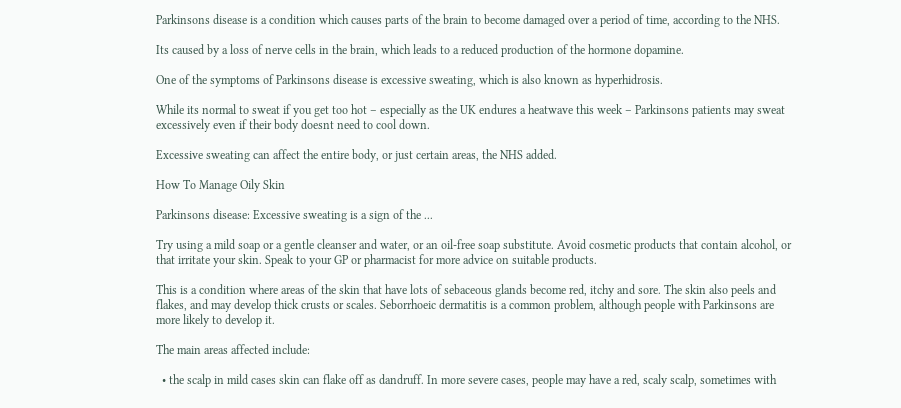Parkinsons disease is a condition which causes parts of the brain to become damaged over a period of time, according to the NHS.

Its caused by a loss of nerve cells in the brain, which leads to a reduced production of the hormone dopamine.

One of the symptoms of Parkinsons disease is excessive sweating, which is also known as hyperhidrosis.

While its normal to sweat if you get too hot – especially as the UK endures a heatwave this week – Parkinsons patients may sweat excessively even if their body doesnt need to cool down.

Excessive sweating can affect the entire body, or just certain areas, the NHS added.

How To Manage Oily Skin

Parkinsons disease: Excessive sweating is a sign of the ...

Try using a mild soap or a gentle cleanser and water, or an oil-free soap substitute. Avoid cosmetic products that contain alcohol, or that irritate your skin. Speak to your GP or pharmacist for more advice on suitable products.

This is a condition where areas of the skin that have lots of sebaceous glands become red, itchy and sore. The skin also peels and flakes, and may develop thick crusts or scales. Seborrhoeic dermatitis is a common problem, although people with Parkinsons are more likely to develop it.

The main areas affected include:

  • the scalp in mild cases skin can flake off as dandruff. In more severe cases, people may have a red, scaly scalp, sometimes with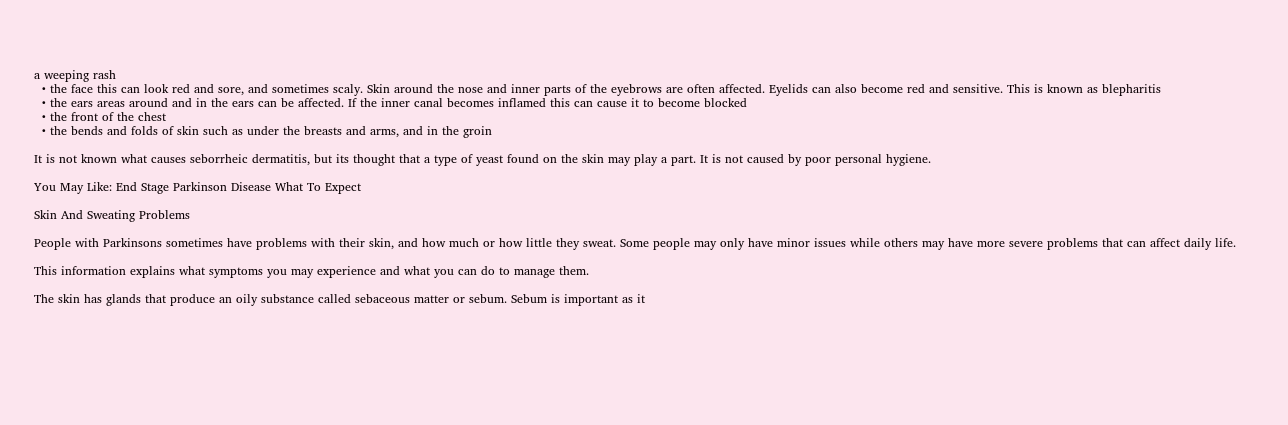a weeping rash
  • the face this can look red and sore, and sometimes scaly. Skin around the nose and inner parts of the eyebrows are often affected. Eyelids can also become red and sensitive. This is known as blepharitis
  • the ears areas around and in the ears can be affected. If the inner canal becomes inflamed this can cause it to become blocked
  • the front of the chest
  • the bends and folds of skin such as under the breasts and arms, and in the groin

It is not known what causes seborrheic dermatitis, but its thought that a type of yeast found on the skin may play a part. It is not caused by poor personal hygiene.

You May Like: End Stage Parkinson Disease What To Expect

Skin And Sweating Problems

People with Parkinsons sometimes have problems with their skin, and how much or how little they sweat. Some people may only have minor issues while others may have more severe problems that can affect daily life.

This information explains what symptoms you may experience and what you can do to manage them.

The skin has glands that produce an oily substance called sebaceous matter or sebum. Sebum is important as it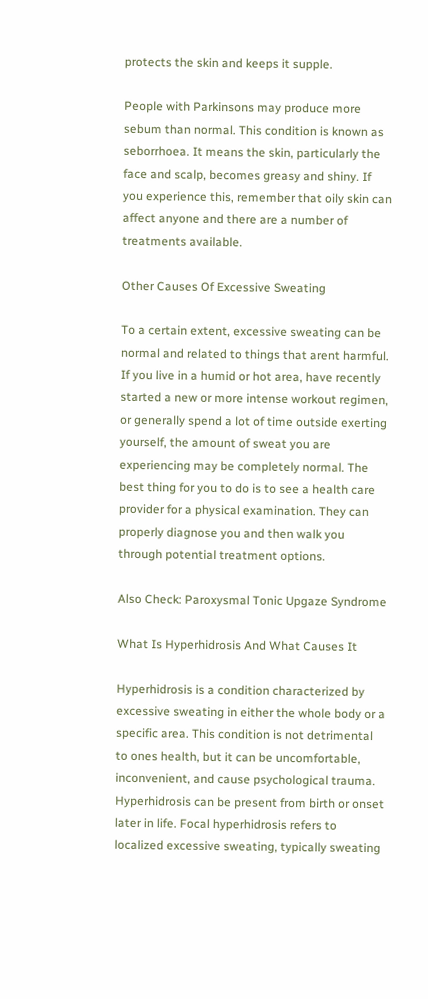protects the skin and keeps it supple.

People with Parkinsons may produce more sebum than normal. This condition is known as seborrhoea. It means the skin, particularly the face and scalp, becomes greasy and shiny. If you experience this, remember that oily skin can affect anyone and there are a number of treatments available.

Other Causes Of Excessive Sweating

To a certain extent, excessive sweating can be normal and related to things that arent harmful. If you live in a humid or hot area, have recently started a new or more intense workout regimen, or generally spend a lot of time outside exerting yourself, the amount of sweat you are experiencing may be completely normal. The best thing for you to do is to see a health care provider for a physical examination. They can properly diagnose you and then walk you through potential treatment options.

Also Check: Paroxysmal Tonic Upgaze Syndrome

What Is Hyperhidrosis And What Causes It

Hyperhidrosis is a condition characterized by excessive sweating in either the whole body or a specific area. This condition is not detrimental to ones health, but it can be uncomfortable, inconvenient, and cause psychological trauma. Hyperhidrosis can be present from birth or onset later in life. Focal hyperhidrosis refers to localized excessive sweating, typically sweating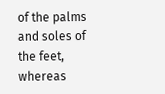of the palms and soles of the feet, whereas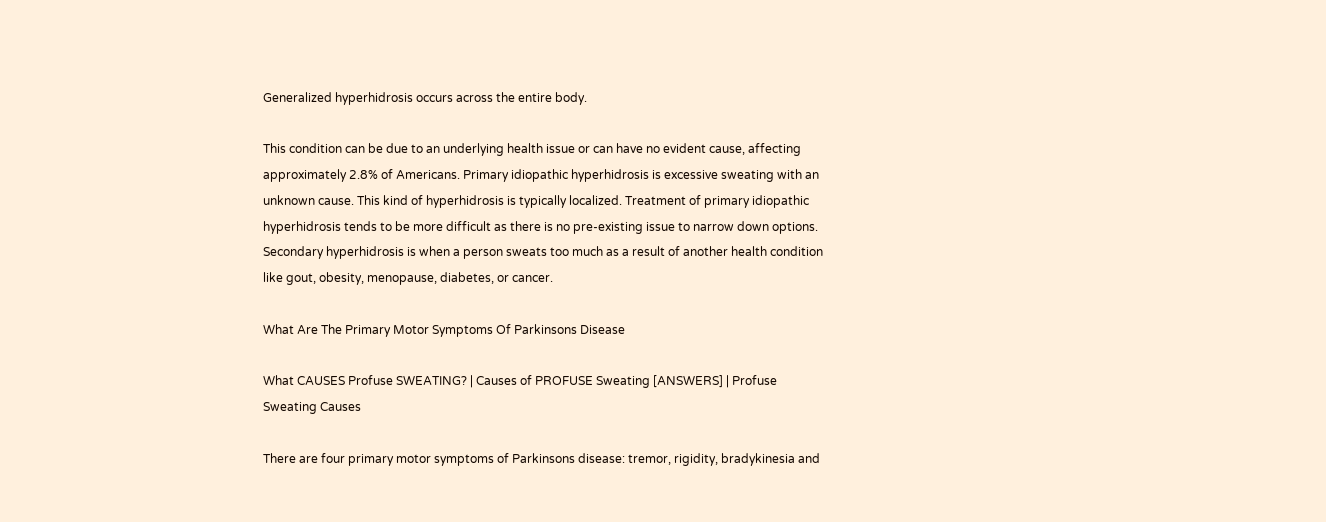Generalized hyperhidrosis occurs across the entire body.

This condition can be due to an underlying health issue or can have no evident cause, affecting approximately 2.8% of Americans. Primary idiopathic hyperhidrosis is excessive sweating with an unknown cause. This kind of hyperhidrosis is typically localized. Treatment of primary idiopathic hyperhidrosis tends to be more difficult as there is no pre-existing issue to narrow down options. Secondary hyperhidrosis is when a person sweats too much as a result of another health condition like gout, obesity, menopause, diabetes, or cancer.

What Are The Primary Motor Symptoms Of Parkinsons Disease

What CAUSES Profuse SWEATING? | Causes of PROFUSE Sweating [ANSWERS] | Profuse Sweating Causes

There are four primary motor symptoms of Parkinsons disease: tremor, rigidity, bradykinesia and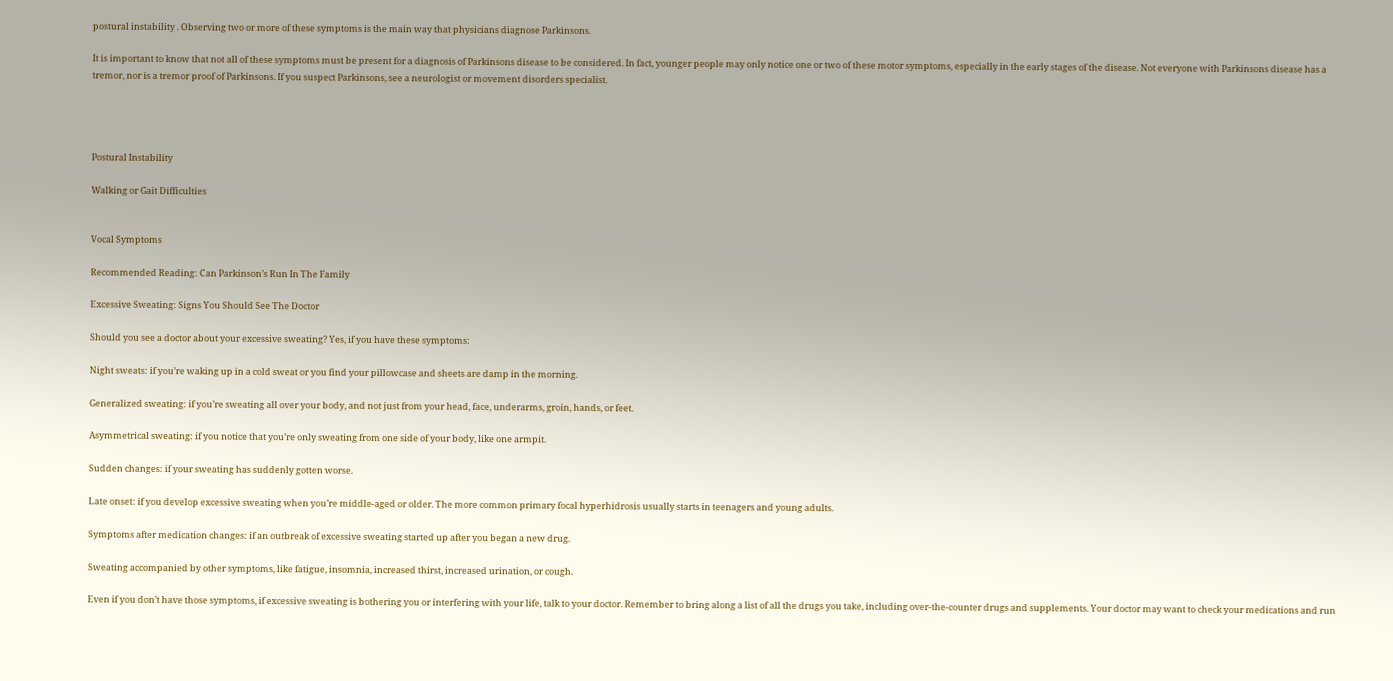postural instability . Observing two or more of these symptoms is the main way that physicians diagnose Parkinsons.

It is important to know that not all of these symptoms must be present for a diagnosis of Parkinsons disease to be considered. In fact, younger people may only notice one or two of these motor symptoms, especially in the early stages of the disease. Not everyone with Parkinsons disease has a tremor, nor is a tremor proof of Parkinsons. If you suspect Parkinsons, see a neurologist or movement disorders specialist.




Postural Instability

Walking or Gait Difficulties


Vocal Symptoms

Recommended Reading: Can Parkinson’s Run In The Family

Excessive Sweating: Signs You Should See The Doctor

Should you see a doctor about your excessive sweating? Yes, if you have these symptoms:

Night sweats: if you’re waking up in a cold sweat or you find your pillowcase and sheets are damp in the morning.

Generalized sweating: if you’re sweating all over your body, and not just from your head, face, underarms, groin, hands, or feet.

Asymmetrical sweating: if you notice that you’re only sweating from one side of your body, like one armpit.

Sudden changes: if your sweating has suddenly gotten worse.

Late onset: if you develop excessive sweating when you’re middle-aged or older. The more common primary focal hyperhidrosis usually starts in teenagers and young adults.

Symptoms after medication changes: if an outbreak of excessive sweating started up after you began a new drug.

Sweating accompanied by other symptoms, like fatigue, insomnia, increased thirst, increased urination, or cough.

Even if you don’t have those symptoms, if excessive sweating is bothering you or interfering with your life, talk to your doctor. Remember to bring along a list of all the drugs you take, including over-the-counter drugs and supplements. Your doctor may want to check your medications and run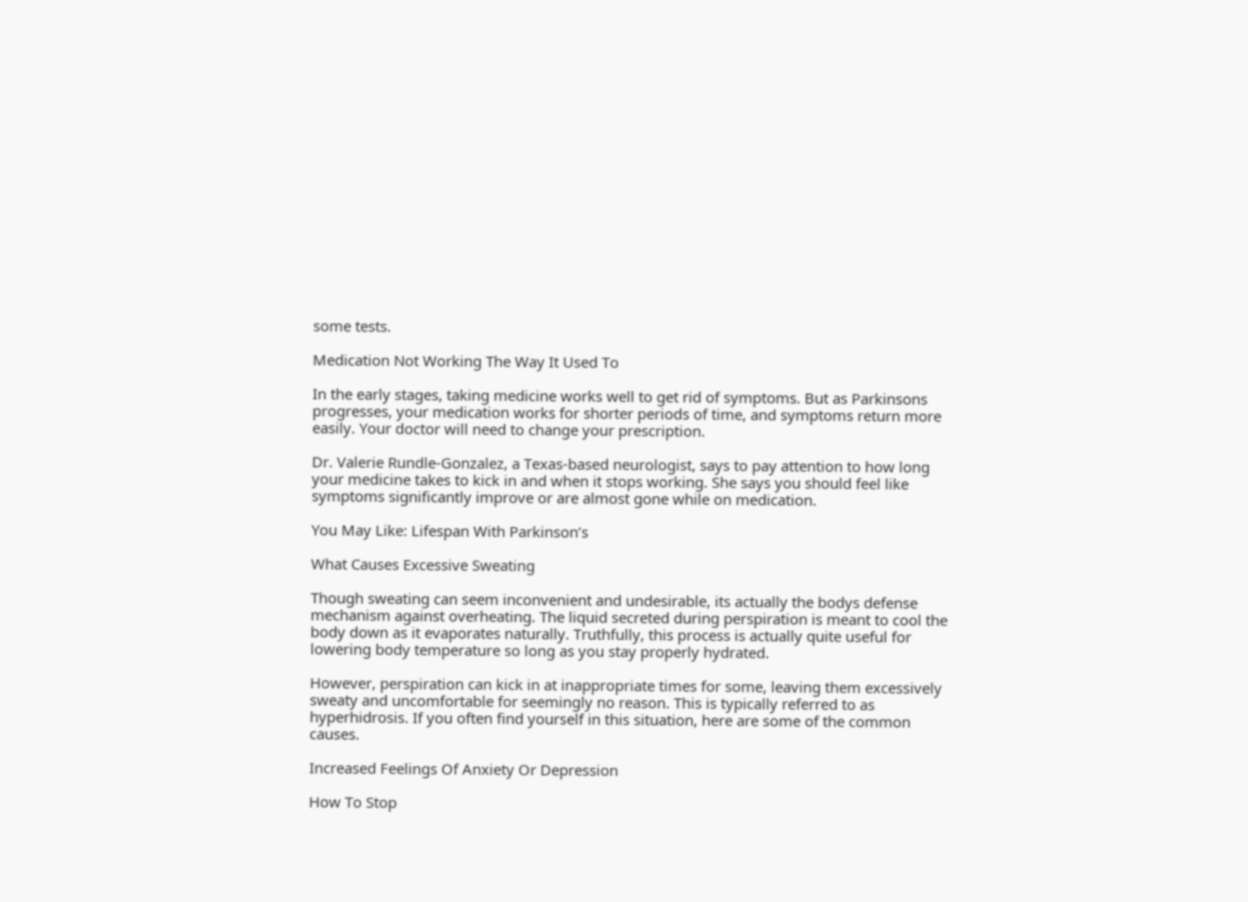some tests.

Medication Not Working The Way It Used To

In the early stages, taking medicine works well to get rid of symptoms. But as Parkinsons progresses, your medication works for shorter periods of time, and symptoms return more easily. Your doctor will need to change your prescription.

Dr. Valerie Rundle-Gonzalez, a Texas-based neurologist, says to pay attention to how long your medicine takes to kick in and when it stops working. She says you should feel like symptoms significantly improve or are almost gone while on medication.

You May Like: Lifespan With Parkinson’s

What Causes Excessive Sweating

Though sweating can seem inconvenient and undesirable, its actually the bodys defense mechanism against overheating. The liquid secreted during perspiration is meant to cool the body down as it evaporates naturally. Truthfully, this process is actually quite useful for lowering body temperature so long as you stay properly hydrated.

However, perspiration can kick in at inappropriate times for some, leaving them excessively sweaty and uncomfortable for seemingly no reason. This is typically referred to as hyperhidrosis. If you often find yourself in this situation, here are some of the common causes.

Increased Feelings Of Anxiety Or Depression

How To Stop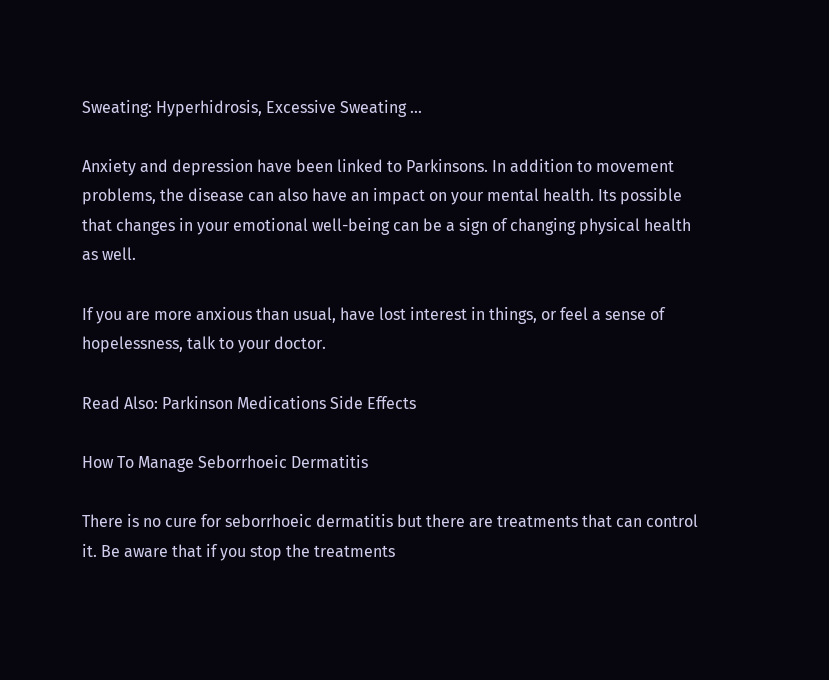Sweating: Hyperhidrosis, Excessive Sweating ...

Anxiety and depression have been linked to Parkinsons. In addition to movement problems, the disease can also have an impact on your mental health. Its possible that changes in your emotional well-being can be a sign of changing physical health as well.

If you are more anxious than usual, have lost interest in things, or feel a sense of hopelessness, talk to your doctor.

Read Also: Parkinson Medications Side Effects

How To Manage Seborrhoeic Dermatitis

There is no cure for seborrhoeic dermatitis but there are treatments that can control it. Be aware that if you stop the treatments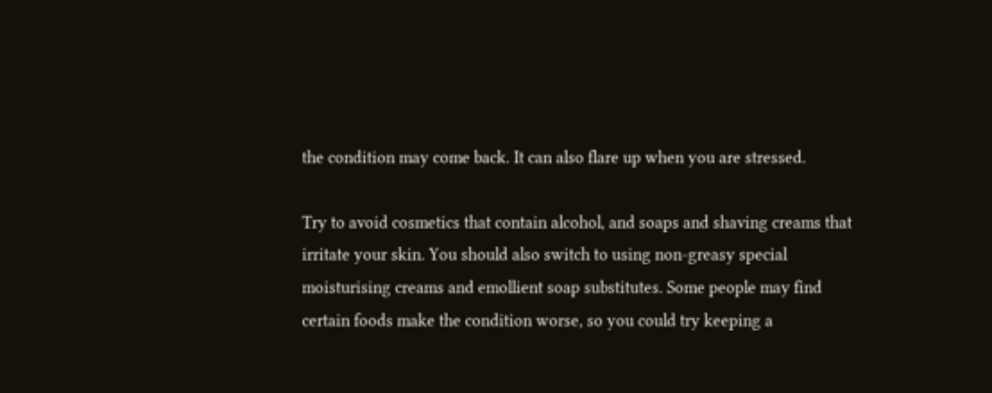the condition may come back. It can also flare up when you are stressed.

Try to avoid cosmetics that contain alcohol, and soaps and shaving creams that irritate your skin. You should also switch to using non-greasy special moisturising creams and emollient soap substitutes. Some people may find certain foods make the condition worse, so you could try keeping a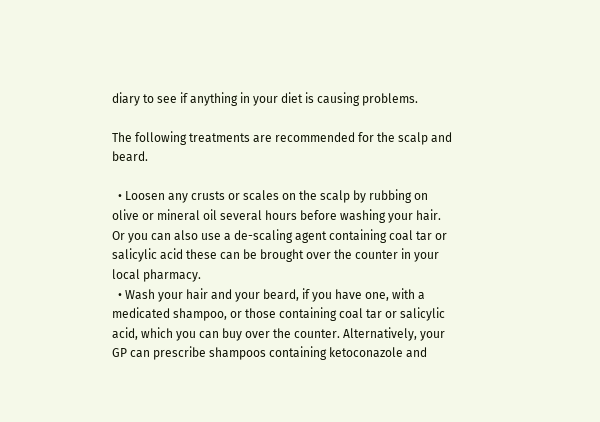diary to see if anything in your diet is causing problems.

The following treatments are recommended for the scalp and beard.

  • Loosen any crusts or scales on the scalp by rubbing on olive or mineral oil several hours before washing your hair. Or you can also use a de-scaling agent containing coal tar or salicylic acid these can be brought over the counter in your local pharmacy.
  • Wash your hair and your beard, if you have one, with a medicated shampoo, or those containing coal tar or salicylic acid, which you can buy over the counter. Alternatively, your GP can prescribe shampoos containing ketoconazole and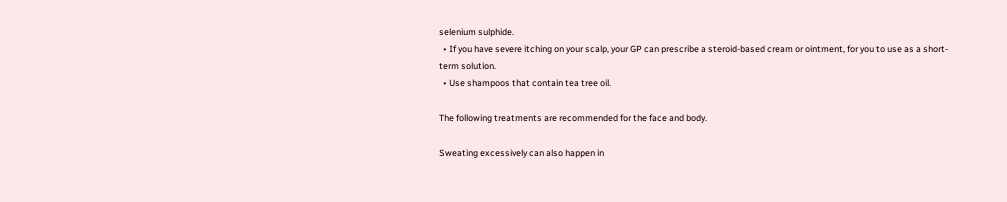selenium sulphide.
  • If you have severe itching on your scalp, your GP can prescribe a steroid-based cream or ointment, for you to use as a short-term solution.
  • Use shampoos that contain tea tree oil.

The following treatments are recommended for the face and body.

Sweating excessively can also happen in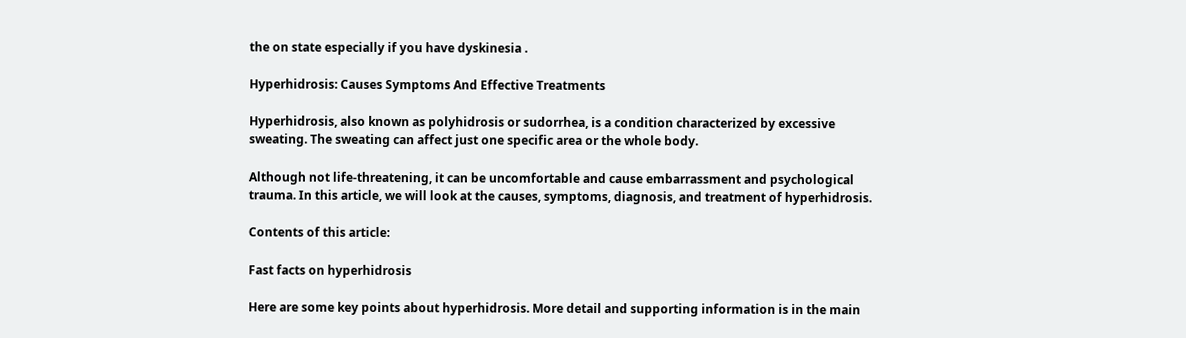the on state especially if you have dyskinesia .

Hyperhidrosis: Causes Symptoms And Effective Treatments

Hyperhidrosis, also known as polyhidrosis or sudorrhea, is a condition characterized by excessive sweating. The sweating can affect just one specific area or the whole body.

Although not life-threatening, it can be uncomfortable and cause embarrassment and psychological trauma. In this article, we will look at the causes, symptoms, diagnosis, and treatment of hyperhidrosis.

Contents of this article:

Fast facts on hyperhidrosis

Here are some key points about hyperhidrosis. More detail and supporting information is in the main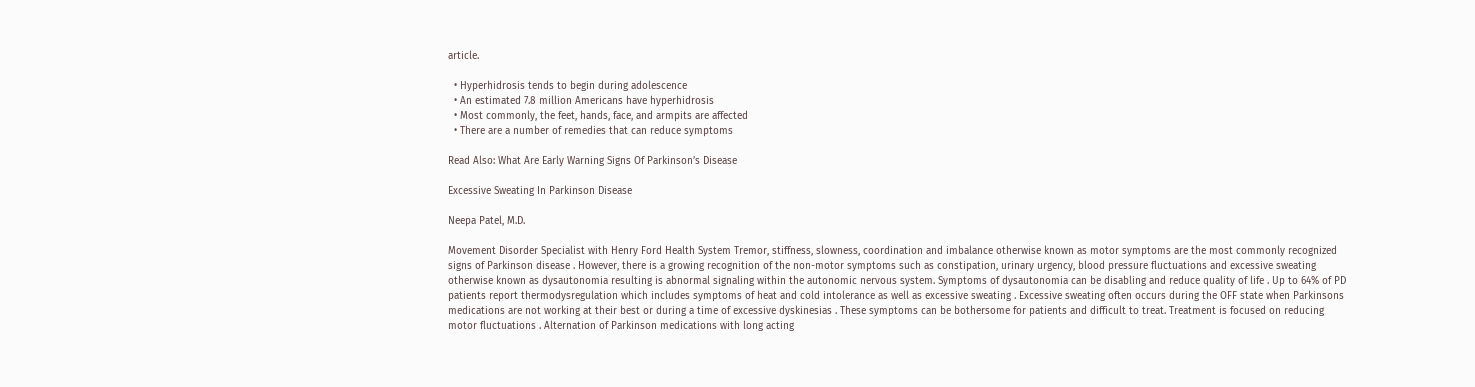article.

  • Hyperhidrosis tends to begin during adolescence
  • An estimated 7.8 million Americans have hyperhidrosis
  • Most commonly, the feet, hands, face, and armpits are affected
  • There are a number of remedies that can reduce symptoms

Read Also: What Are Early Warning Signs Of Parkinson’s Disease

Excessive Sweating In Parkinson Disease

Neepa Patel, M.D.

Movement Disorder Specialist with Henry Ford Health System Tremor, stiffness, slowness, coordination and imbalance otherwise known as motor symptoms are the most commonly recognized signs of Parkinson disease . However, there is a growing recognition of the non-motor symptoms such as constipation, urinary urgency, blood pressure fluctuations and excessive sweating otherwise known as dysautonomia resulting is abnormal signaling within the autonomic nervous system. Symptoms of dysautonomia can be disabling and reduce quality of life . Up to 64% of PD patients report thermodysregulation which includes symptoms of heat and cold intolerance as well as excessive sweating . Excessive sweating often occurs during the OFF state when Parkinsons medications are not working at their best or during a time of excessive dyskinesias . These symptoms can be bothersome for patients and difficult to treat. Treatment is focused on reducing motor fluctuations . Alternation of Parkinson medications with long acting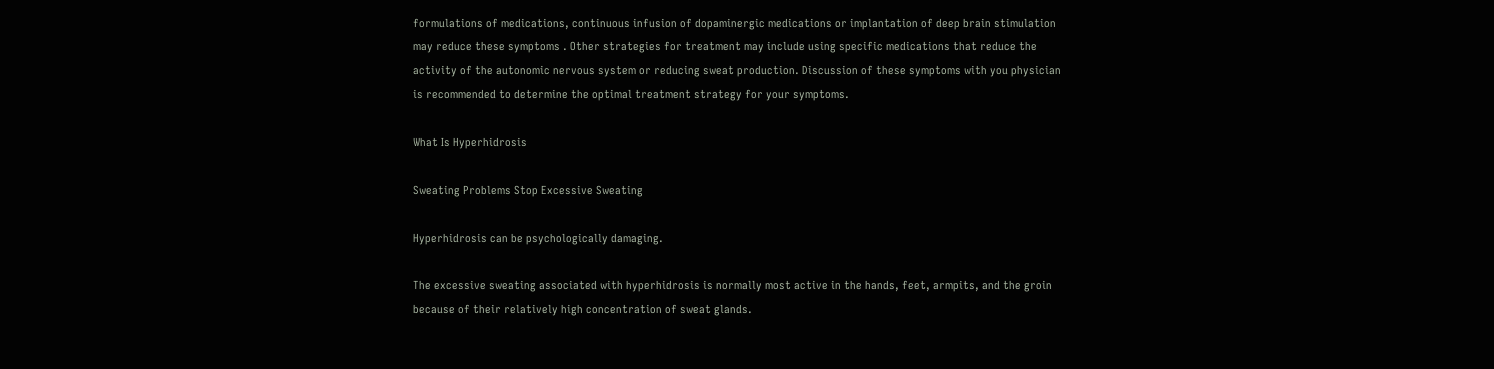formulations of medications, continuous infusion of dopaminergic medications or implantation of deep brain stimulation may reduce these symptoms . Other strategies for treatment may include using specific medications that reduce the activity of the autonomic nervous system or reducing sweat production. Discussion of these symptoms with you physician is recommended to determine the optimal treatment strategy for your symptoms.

What Is Hyperhidrosis

Sweating Problems Stop Excessive Sweating

Hyperhidrosis can be psychologically damaging.

The excessive sweating associated with hyperhidrosis is normally most active in the hands, feet, armpits, and the groin because of their relatively high concentration of sweat glands.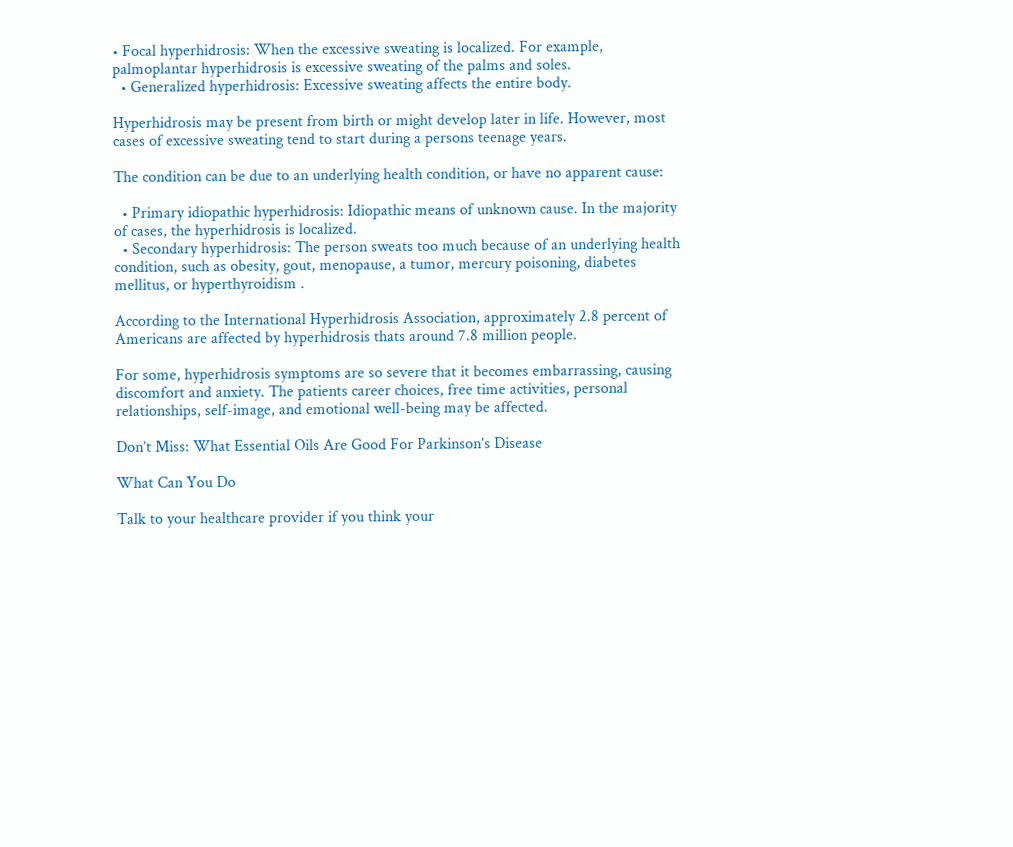• Focal hyperhidrosis: When the excessive sweating is localized. For example, palmoplantar hyperhidrosis is excessive sweating of the palms and soles.
  • Generalized hyperhidrosis: Excessive sweating affects the entire body.

Hyperhidrosis may be present from birth or might develop later in life. However, most cases of excessive sweating tend to start during a persons teenage years.

The condition can be due to an underlying health condition, or have no apparent cause:

  • Primary idiopathic hyperhidrosis: Idiopathic means of unknown cause. In the majority of cases, the hyperhidrosis is localized.
  • Secondary hyperhidrosis: The person sweats too much because of an underlying health condition, such as obesity, gout, menopause, a tumor, mercury poisoning, diabetes mellitus, or hyperthyroidism .

According to the International Hyperhidrosis Association, approximately 2.8 percent of Americans are affected by hyperhidrosis thats around 7.8 million people.

For some, hyperhidrosis symptoms are so severe that it becomes embarrassing, causing discomfort and anxiety. The patients career choices, free time activities, personal relationships, self-image, and emotional well-being may be affected.

Don’t Miss: What Essential Oils Are Good For Parkinson’s Disease

What Can You Do

Talk to your healthcare provider if you think your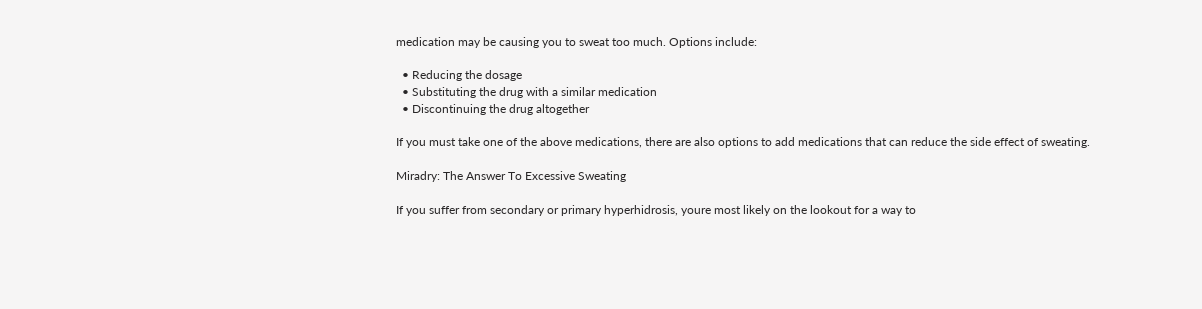medication may be causing you to sweat too much. Options include:

  • Reducing the dosage
  • Substituting the drug with a similar medication
  • Discontinuing the drug altogether

If you must take one of the above medications, there are also options to add medications that can reduce the side effect of sweating.

Miradry: The Answer To Excessive Sweating

If you suffer from secondary or primary hyperhidrosis, youre most likely on the lookout for a way to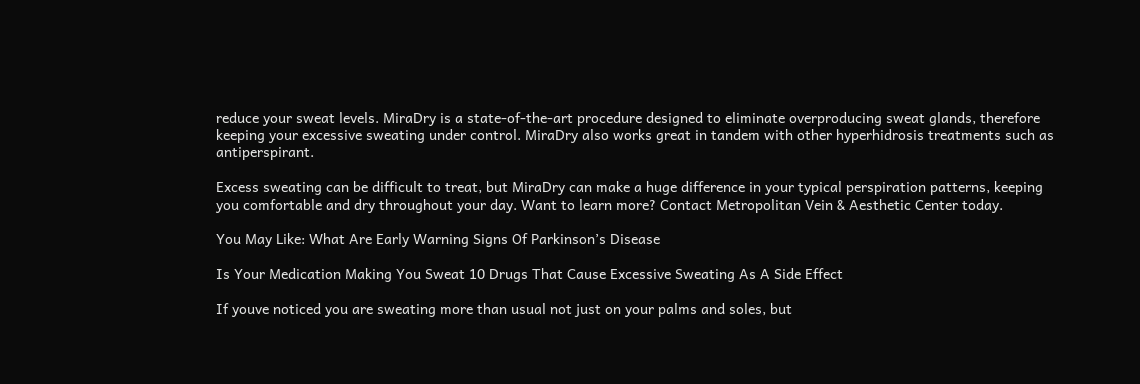reduce your sweat levels. MiraDry is a state-of-the-art procedure designed to eliminate overproducing sweat glands, therefore keeping your excessive sweating under control. MiraDry also works great in tandem with other hyperhidrosis treatments such as antiperspirant.

Excess sweating can be difficult to treat, but MiraDry can make a huge difference in your typical perspiration patterns, keeping you comfortable and dry throughout your day. Want to learn more? Contact Metropolitan Vein & Aesthetic Center today.

You May Like: What Are Early Warning Signs Of Parkinson’s Disease

Is Your Medication Making You Sweat 10 Drugs That Cause Excessive Sweating As A Side Effect

If youve noticed you are sweating more than usual not just on your palms and soles, but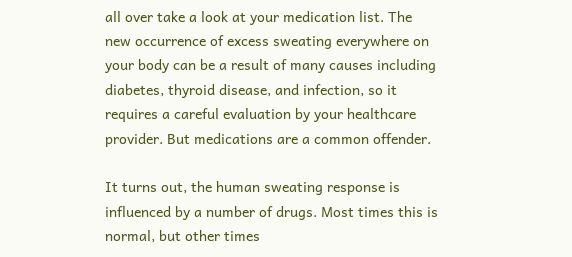all over take a look at your medication list. The new occurrence of excess sweating everywhere on your body can be a result of many causes including diabetes, thyroid disease, and infection, so it requires a careful evaluation by your healthcare provider. But medications are a common offender.

It turns out, the human sweating response is influenced by a number of drugs. Most times this is normal, but other times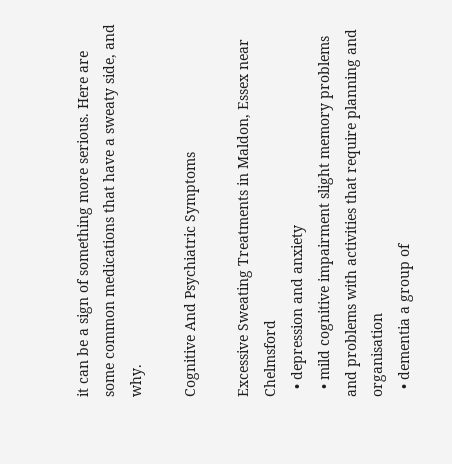it can be a sign of something more serious. Here are some common medications that have a sweaty side, and why.

Cognitive And Psychiatric Symptoms

Excessive Sweating Treatments in Maldon, Essex near Chelmsford
  • depression and anxiety
  • mild cognitive impairment slight memory problems and problems with activities that require planning and organisation
  • dementia a group of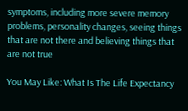symptoms, including more severe memory problems, personality changes, seeing things that are not there and believing things that are not true

You May Like: What Is The Life Expectancy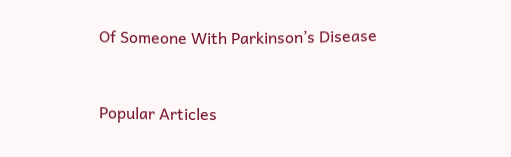Of Someone With Parkinson’s Disease


Popular Articles